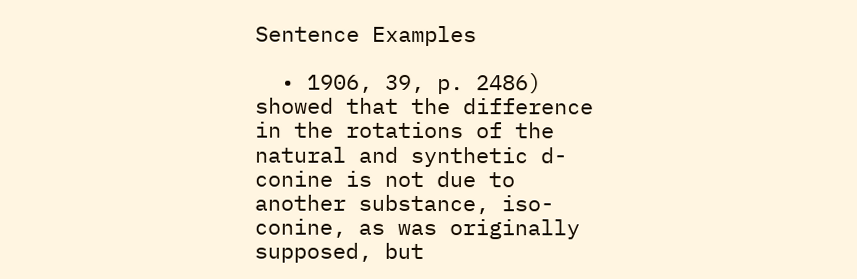Sentence Examples

  • 1906, 39, p. 2486) showed that the difference in the rotations of the natural and synthetic d-conine is not due to another substance, iso-conine, as was originally supposed, but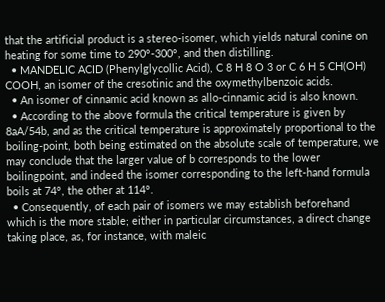that the artificial product is a stereo-isomer, which yields natural conine on heating for some time to 290°-300°, and then distilling.
  • MANDELIC ACID (Phenylglycollic Acid), C 8 H 8 O 3 or C 6 H 5 CH(OH) COOH, an isomer of the cresotinic and the oxymethylbenzoic acids.
  • An isomer of cinnamic acid known as allo-cinnamic acid is also known.
  • According to the above formula the critical temperature is given by 8aA/54b, and as the critical temperature is approximately proportional to the boiling-point, both being estimated on the absolute scale of temperature, we may conclude that the larger value of b corresponds to the lower boilingpoint, and indeed the isomer corresponding to the left-hand formula boils at 74°, the other at 114°.
  • Consequently, of each pair of isomers we may establish beforehand which is the more stable; either in particular circumstances, a direct change taking place, as, for instance, with maleic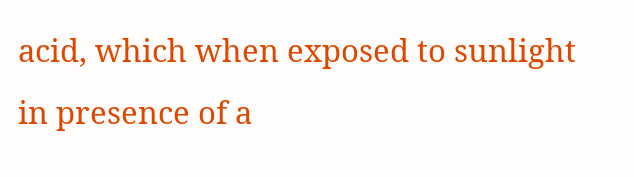acid, which when exposed to sunlight in presence of a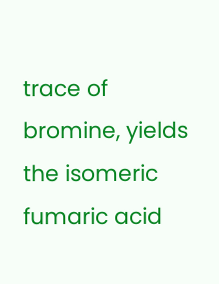trace of bromine, yields the isomeric fumaric acid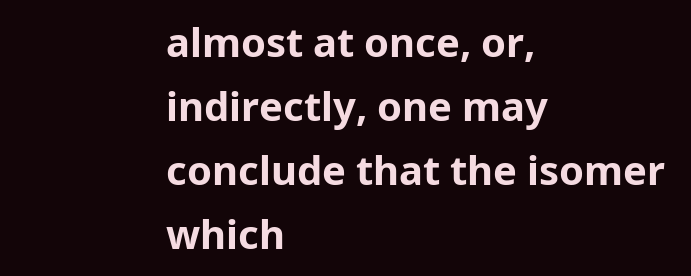almost at once, or, indirectly, one may conclude that the isomer which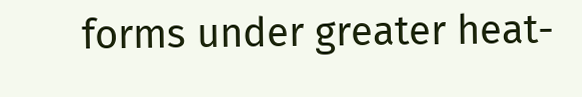forms under greater heat-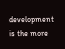development is the more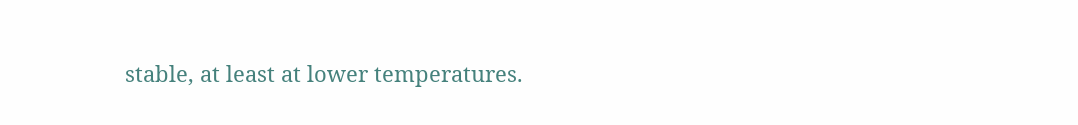stable, at least at lower temperatures.